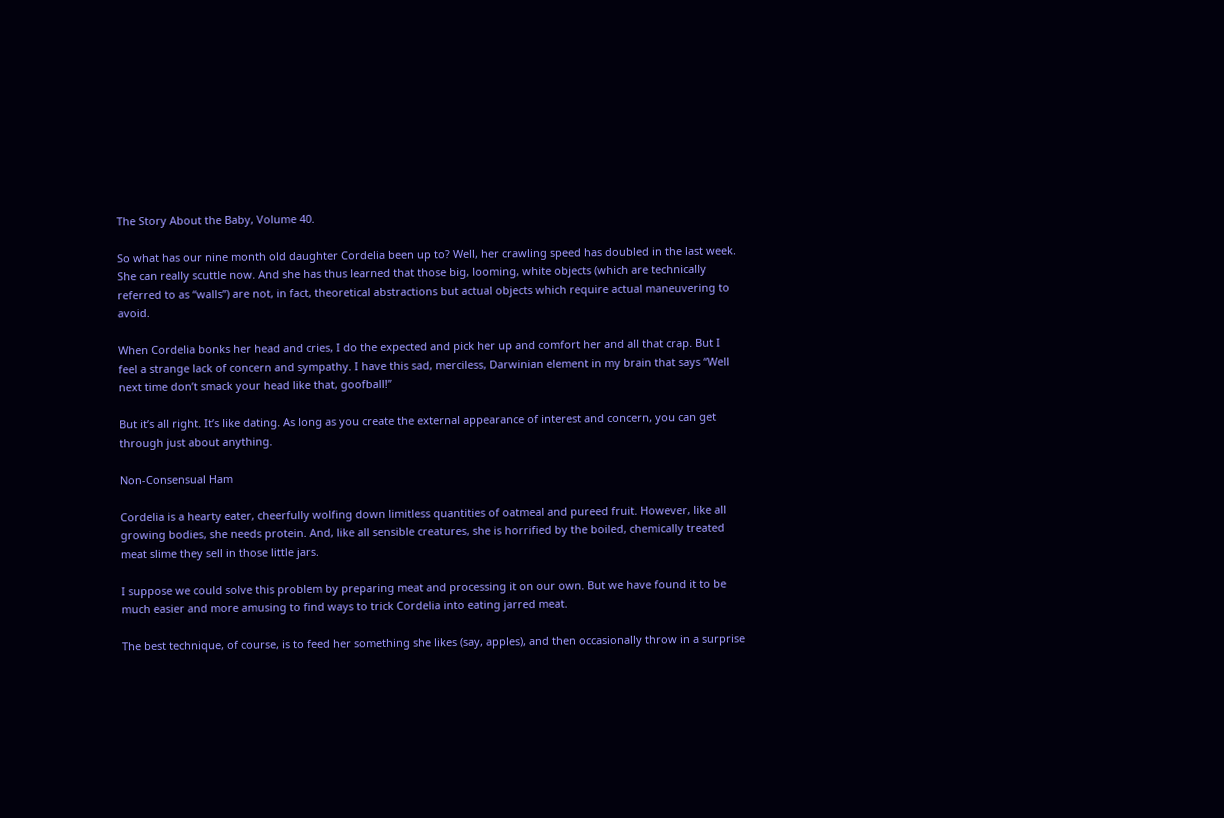The Story About the Baby, Volume 40.

So what has our nine month old daughter Cordelia been up to? Well, her crawling speed has doubled in the last week. She can really scuttle now. And she has thus learned that those big, looming, white objects (which are technically referred to as “walls”) are not, in fact, theoretical abstractions but actual objects which require actual maneuvering to avoid.

When Cordelia bonks her head and cries, I do the expected and pick her up and comfort her and all that crap. But I feel a strange lack of concern and sympathy. I have this sad, merciless, Darwinian element in my brain that says “Well next time don’t smack your head like that, goofball!”

But it’s all right. It’s like dating. As long as you create the external appearance of interest and concern, you can get through just about anything.

Non-Consensual Ham

Cordelia is a hearty eater, cheerfully wolfing down limitless quantities of oatmeal and pureed fruit. However, like all growing bodies, she needs protein. And, like all sensible creatures, she is horrified by the boiled, chemically treated meat slime they sell in those little jars.

I suppose we could solve this problem by preparing meat and processing it on our own. But we have found it to be much easier and more amusing to find ways to trick Cordelia into eating jarred meat.

The best technique, of course, is to feed her something she likes (say, apples), and then occasionally throw in a surprise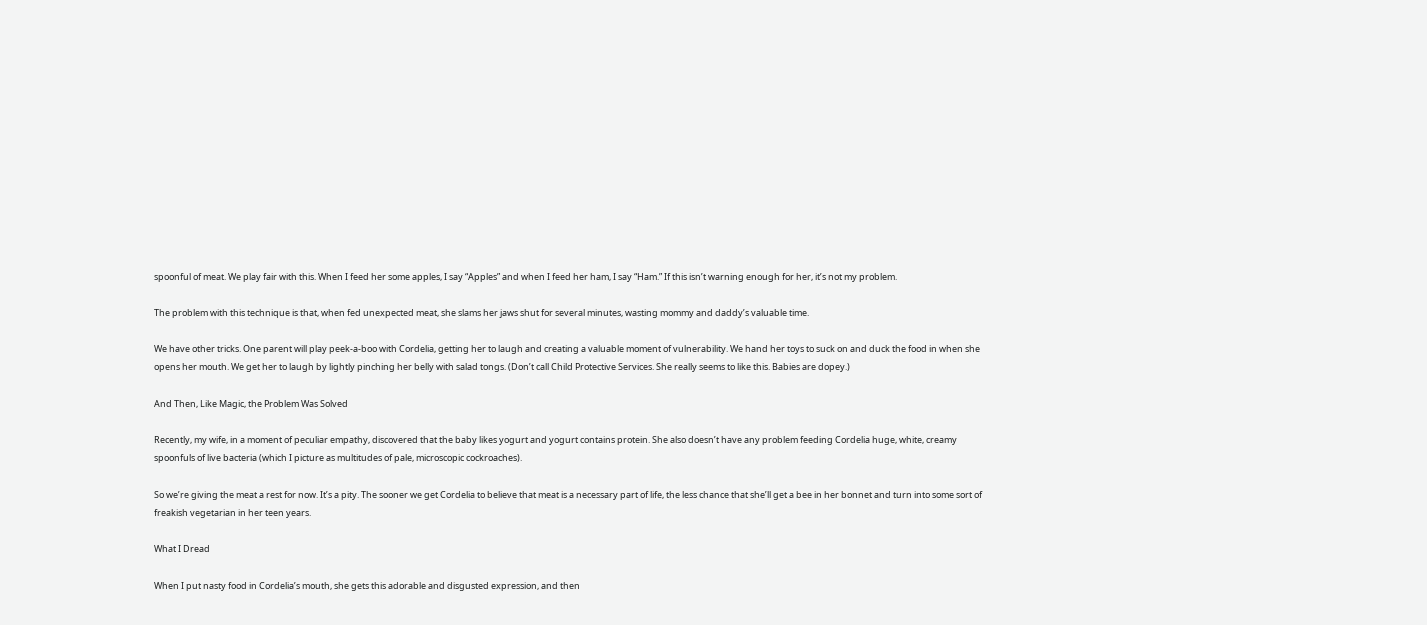spoonful of meat. We play fair with this. When I feed her some apples, I say “Apples” and when I feed her ham, I say “Ham.” If this isn’t warning enough for her, it’s not my problem.

The problem with this technique is that, when fed unexpected meat, she slams her jaws shut for several minutes, wasting mommy and daddy’s valuable time.

We have other tricks. One parent will play peek-a-boo with Cordelia, getting her to laugh and creating a valuable moment of vulnerability. We hand her toys to suck on and duck the food in when she opens her mouth. We get her to laugh by lightly pinching her belly with salad tongs. (Don’t call Child Protective Services. She really seems to like this. Babies are dopey.)

And Then, Like Magic, the Problem Was Solved

Recently, my wife, in a moment of peculiar empathy, discovered that the baby likes yogurt and yogurt contains protein. She also doesn’t have any problem feeding Cordelia huge, white, creamy spoonfuls of live bacteria (which I picture as multitudes of pale, microscopic cockroaches).

So we’re giving the meat a rest for now. It’s a pity. The sooner we get Cordelia to believe that meat is a necessary part of life, the less chance that she’ll get a bee in her bonnet and turn into some sort of freakish vegetarian in her teen years.

What I Dread

When I put nasty food in Cordelia’s mouth, she gets this adorable and disgusted expression, and then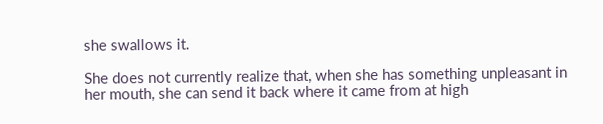she swallows it.

She does not currently realize that, when she has something unpleasant in her mouth, she can send it back where it came from at high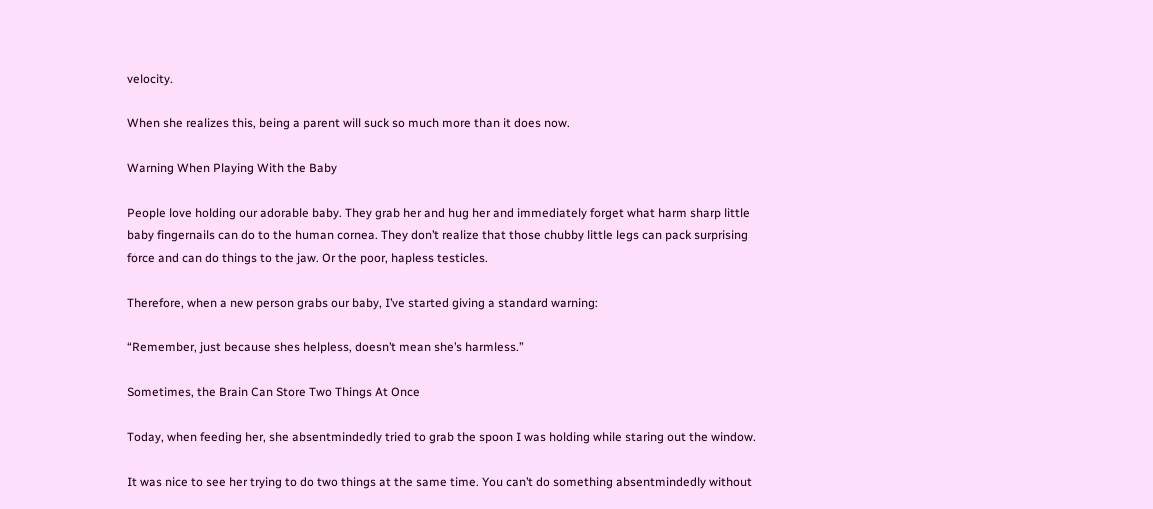velocity.

When she realizes this, being a parent will suck so much more than it does now.

Warning When Playing With the Baby

People love holding our adorable baby. They grab her and hug her and immediately forget what harm sharp little baby fingernails can do to the human cornea. They don’t realize that those chubby little legs can pack surprising force and can do things to the jaw. Or the poor, hapless testicles.

Therefore, when a new person grabs our baby, I’ve started giving a standard warning:

“Remember, just because shes helpless, doesn’t mean she’s harmless.”

Sometimes, the Brain Can Store Two Things At Once

Today, when feeding her, she absentmindedly tried to grab the spoon I was holding while staring out the window.

It was nice to see her trying to do two things at the same time. You can’t do something absentmindedly without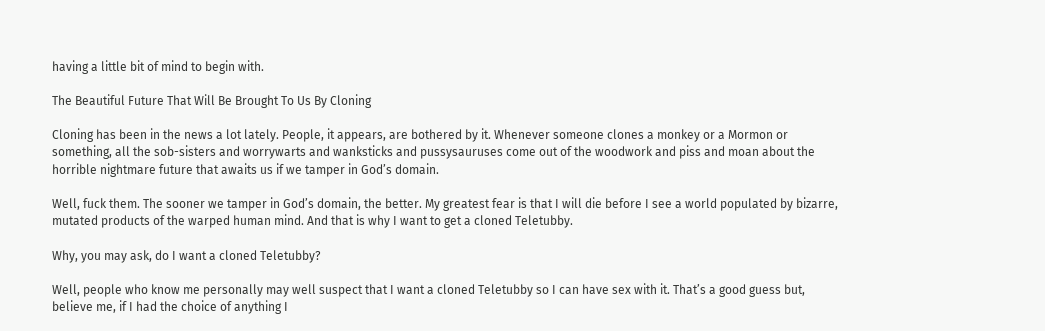having a little bit of mind to begin with.

The Beautiful Future That Will Be Brought To Us By Cloning

Cloning has been in the news a lot lately. People, it appears, are bothered by it. Whenever someone clones a monkey or a Mormon or something, all the sob-sisters and worrywarts and wanksticks and pussysauruses come out of the woodwork and piss and moan about the horrible nightmare future that awaits us if we tamper in God’s domain.

Well, fuck them. The sooner we tamper in God’s domain, the better. My greatest fear is that I will die before I see a world populated by bizarre, mutated products of the warped human mind. And that is why I want to get a cloned Teletubby.

Why, you may ask, do I want a cloned Teletubby?

Well, people who know me personally may well suspect that I want a cloned Teletubby so I can have sex with it. That’s a good guess but, believe me, if I had the choice of anything I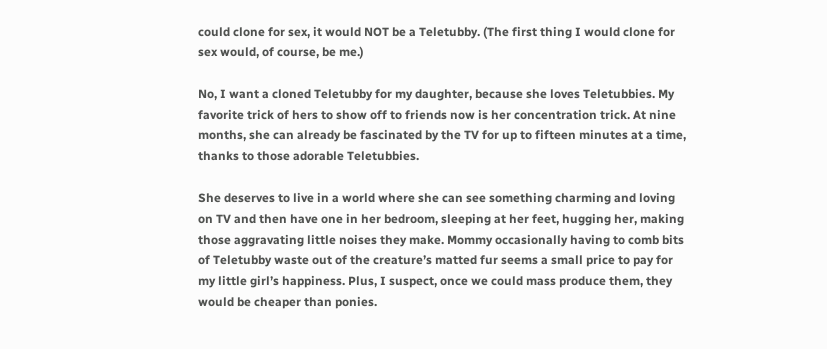could clone for sex, it would NOT be a Teletubby. (The first thing I would clone for sex would, of course, be me.)

No, I want a cloned Teletubby for my daughter, because she loves Teletubbies. My favorite trick of hers to show off to friends now is her concentration trick. At nine months, she can already be fascinated by the TV for up to fifteen minutes at a time, thanks to those adorable Teletubbies.

She deserves to live in a world where she can see something charming and loving on TV and then have one in her bedroom, sleeping at her feet, hugging her, making those aggravating little noises they make. Mommy occasionally having to comb bits of Teletubby waste out of the creature’s matted fur seems a small price to pay for my little girl’s happiness. Plus, I suspect, once we could mass produce them, they would be cheaper than ponies.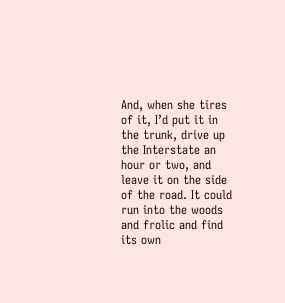And, when she tires of it, I’d put it in the trunk, drive up the Interstate an hour or two, and leave it on the side of the road. It could run into the woods and frolic and find its own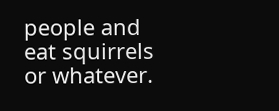people and eat squirrels or whatever.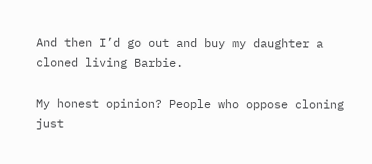And then I’d go out and buy my daughter a cloned living Barbie.

My honest opinion? People who oppose cloning just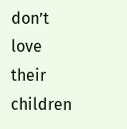don’t love their children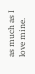as much as I love mine.